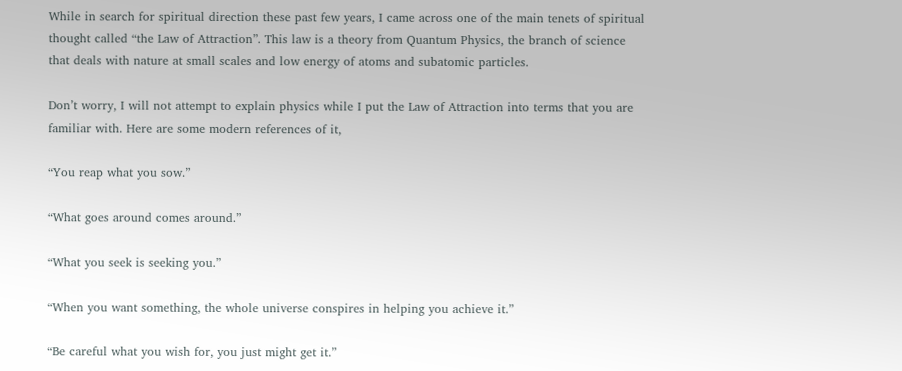While in search for spiritual direction these past few years, I came across one of the main tenets of spiritual thought called “the Law of Attraction”. This law is a theory from Quantum Physics, the branch of science that deals with nature at small scales and low energy of atoms and subatomic particles.

Don’t worry, I will not attempt to explain physics while I put the Law of Attraction into terms that you are familiar with. Here are some modern references of it,

“You reap what you sow.”

“What goes around comes around.”

“What you seek is seeking you.”

“When you want something, the whole universe conspires in helping you achieve it.”

“Be careful what you wish for, you just might get it.”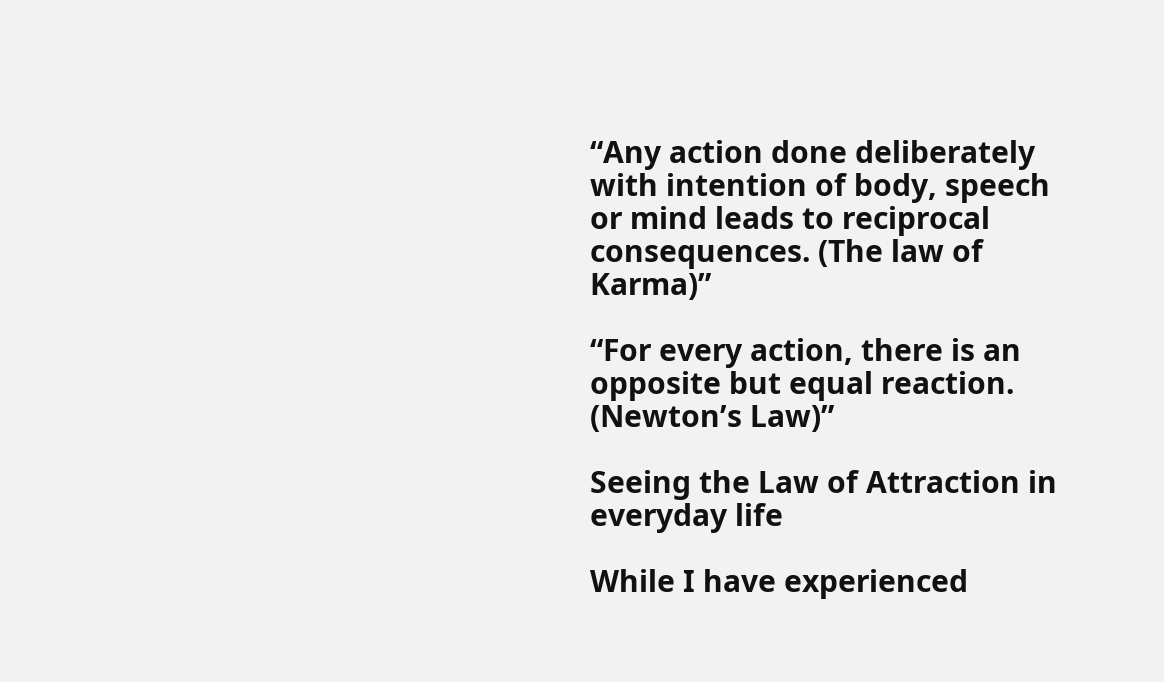“Any action done deliberately with intention of body, speech or mind leads to reciprocal consequences. (The law of Karma)”

“For every action, there is an opposite but equal reaction. (Newton’s Law)”

Seeing the Law of Attraction in everyday life

While I have experienced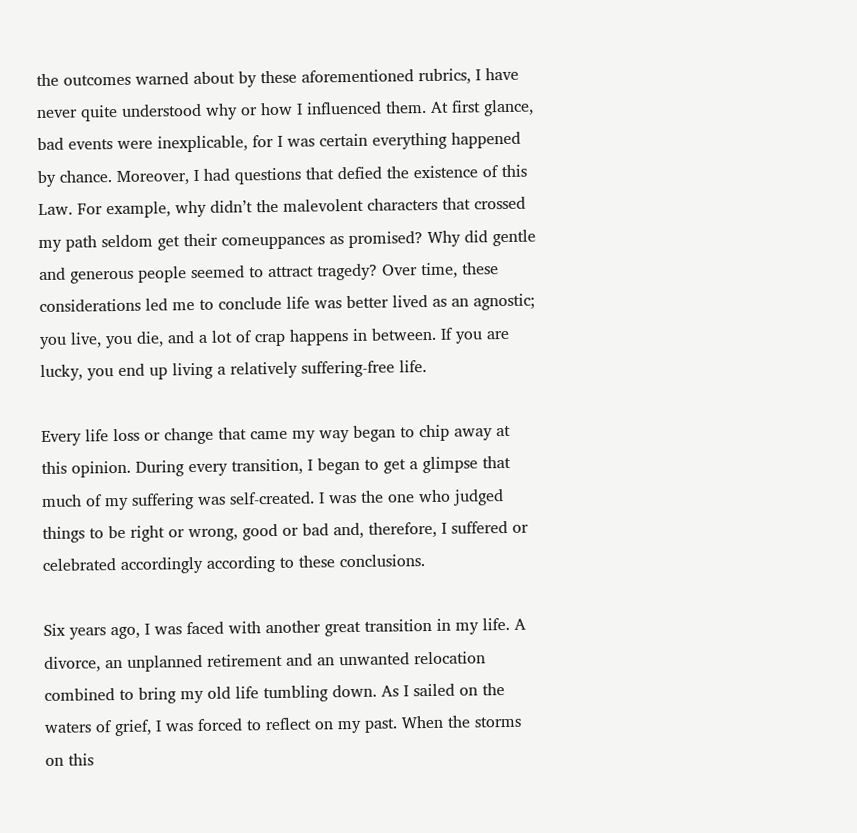the outcomes warned about by these aforementioned rubrics, I have never quite understood why or how I influenced them. At first glance, bad events were inexplicable, for I was certain everything happened by chance. Moreover, I had questions that defied the existence of this Law. For example, why didn’t the malevolent characters that crossed my path seldom get their comeuppances as promised? Why did gentle and generous people seemed to attract tragedy? Over time, these considerations led me to conclude life was better lived as an agnostic; you live, you die, and a lot of crap happens in between. If you are lucky, you end up living a relatively suffering-free life.

Every life loss or change that came my way began to chip away at this opinion. During every transition, I began to get a glimpse that much of my suffering was self-created. I was the one who judged things to be right or wrong, good or bad and, therefore, I suffered or celebrated accordingly according to these conclusions.

Six years ago, I was faced with another great transition in my life. A divorce, an unplanned retirement and an unwanted relocation combined to bring my old life tumbling down. As I sailed on the waters of grief, I was forced to reflect on my past. When the storms on this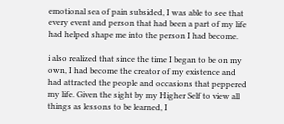emotional sea of pain subsided, I was able to see that every event and person that had been a part of my life had helped shape me into the person I had become.

i also realized that since the time I began to be on my own, I had become the creator of my existence and had attracted the people and occasions that peppered my life. Given the sight by my Higher Self to view all things as lessons to be learned, I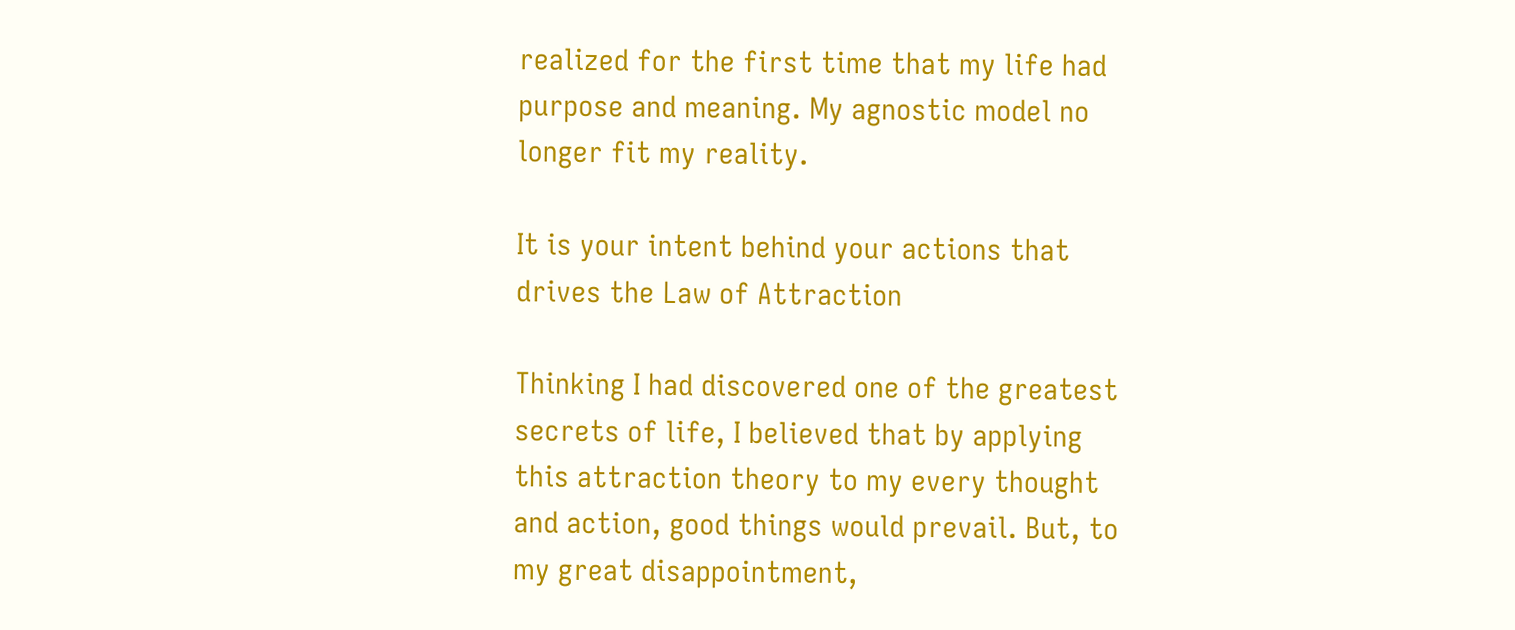realized for the first time that my life had purpose and meaning. My agnostic model no longer fit my reality.

It is your intent behind your actions that drives the Law of Attraction

Thinking I had discovered one of the greatest secrets of life, I believed that by applying this attraction theory to my every thought and action, good things would prevail. But, to my great disappointment,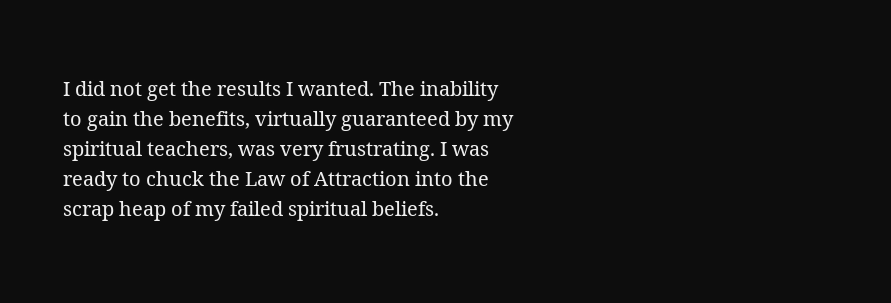I did not get the results I wanted. The inability to gain the benefits, virtually guaranteed by my spiritual teachers, was very frustrating. I was ready to chuck the Law of Attraction into the scrap heap of my failed spiritual beliefs.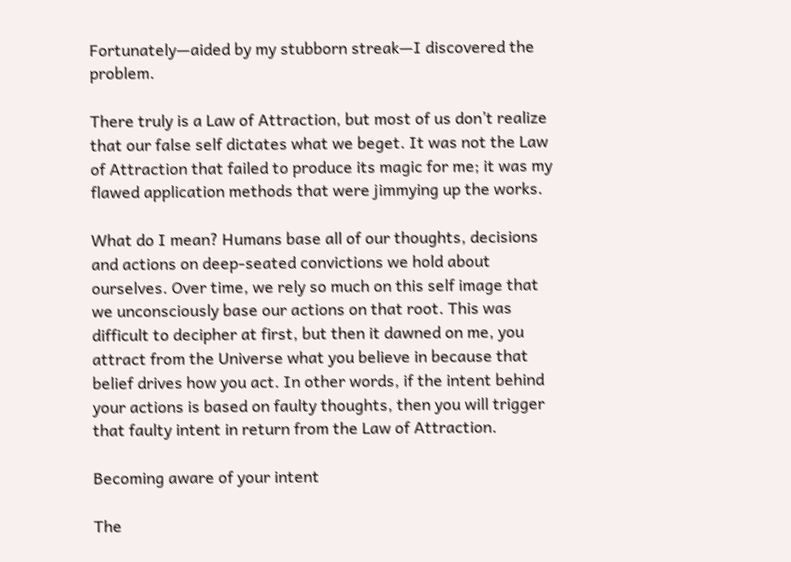Fortunately—aided by my stubborn streak—I discovered the problem.

There truly is a Law of Attraction, but most of us don’t realize that our false self dictates what we beget. It was not the Law of Attraction that failed to produce its magic for me; it was my flawed application methods that were jimmying up the works.

What do I mean? Humans base all of our thoughts, decisions and actions on deep-seated convictions we hold about ourselves. Over time, we rely so much on this self image that we unconsciously base our actions on that root. This was difficult to decipher at first, but then it dawned on me, you attract from the Universe what you believe in because that belief drives how you act. In other words, if the intent behind your actions is based on faulty thoughts, then you will trigger that faulty intent in return from the Law of Attraction.

Becoming aware of your intent

The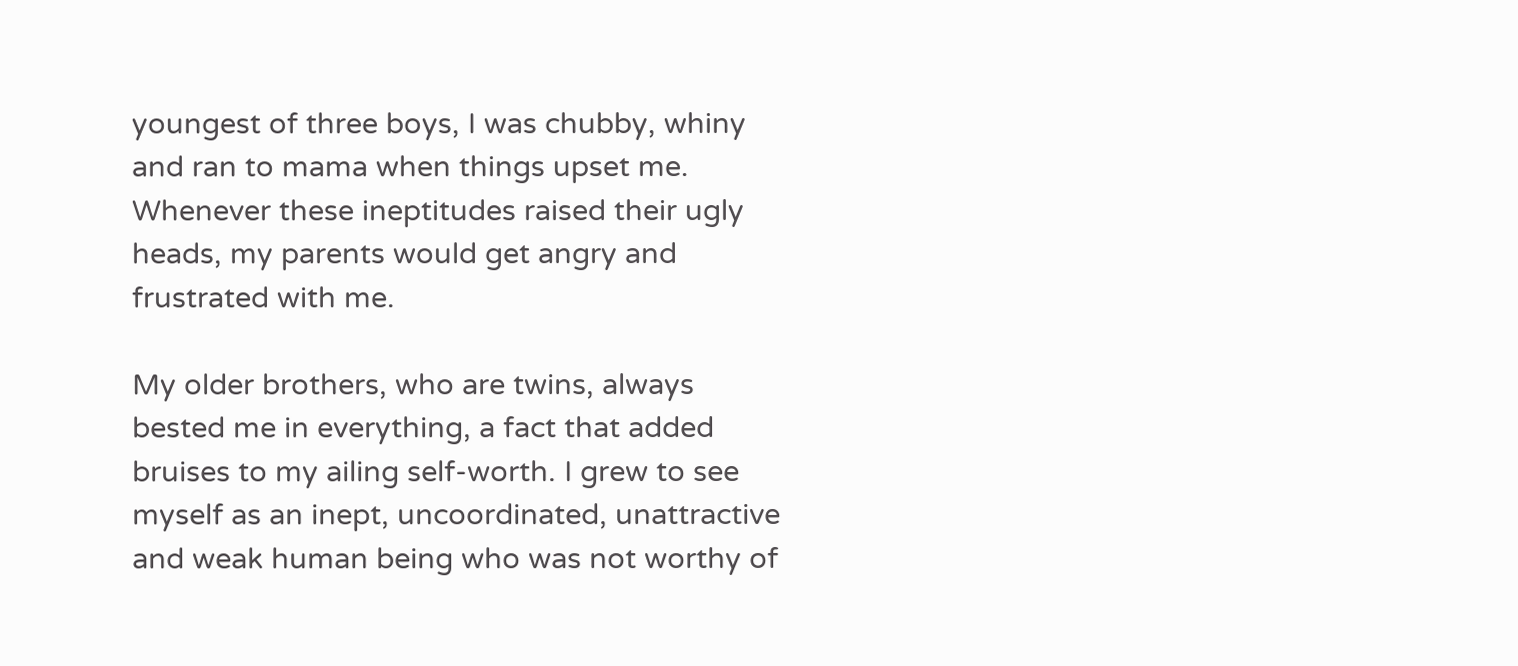youngest of three boys, I was chubby, whiny and ran to mama when things upset me. Whenever these ineptitudes raised their ugly heads, my parents would get angry and frustrated with me.

My older brothers, who are twins, always bested me in everything, a fact that added bruises to my ailing self-worth. I grew to see myself as an inept, uncoordinated, unattractive and weak human being who was not worthy of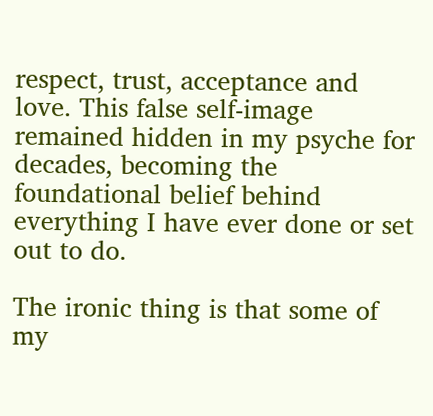respect, trust, acceptance and love. This false self-image remained hidden in my psyche for decades, becoming the foundational belief behind everything I have ever done or set out to do.

The ironic thing is that some of my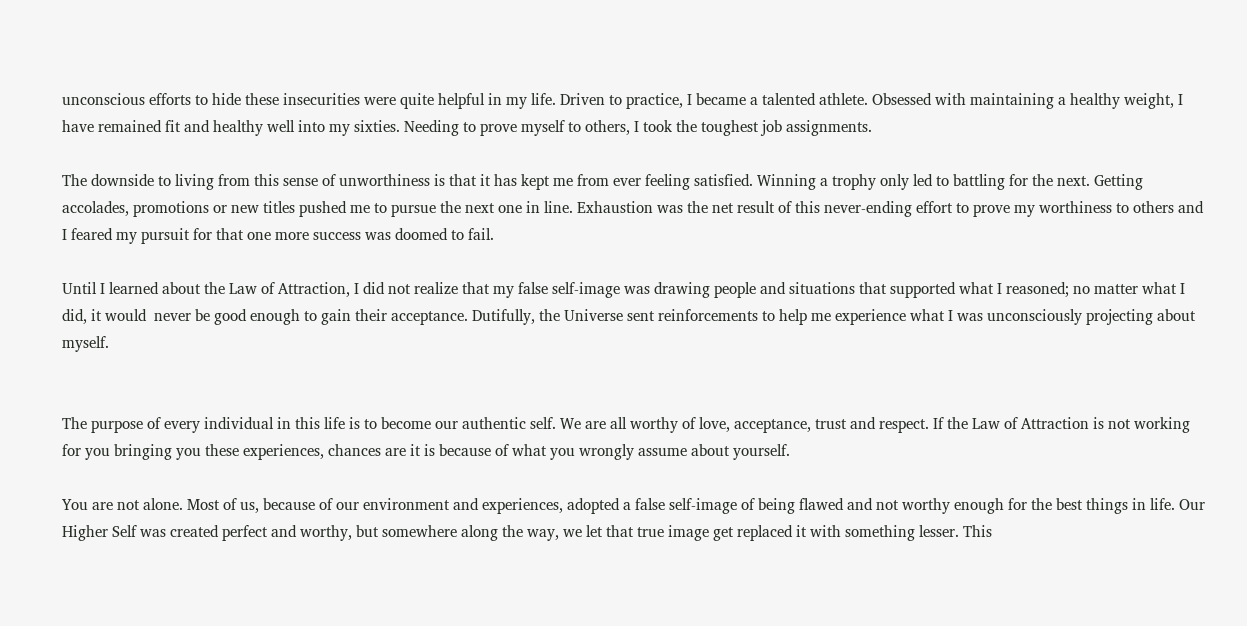unconscious efforts to hide these insecurities were quite helpful in my life. Driven to practice, I became a talented athlete. Obsessed with maintaining a healthy weight, I have remained fit and healthy well into my sixties. Needing to prove myself to others, I took the toughest job assignments.

The downside to living from this sense of unworthiness is that it has kept me from ever feeling satisfied. Winning a trophy only led to battling for the next. Getting accolades, promotions or new titles pushed me to pursue the next one in line. Exhaustion was the net result of this never-ending effort to prove my worthiness to others and I feared my pursuit for that one more success was doomed to fail.

Until I learned about the Law of Attraction, I did not realize that my false self-image was drawing people and situations that supported what I reasoned; no matter what I did, it would  never be good enough to gain their acceptance. Dutifully, the Universe sent reinforcements to help me experience what I was unconsciously projecting about myself.


The purpose of every individual in this life is to become our authentic self. We are all worthy of love, acceptance, trust and respect. If the Law of Attraction is not working for you bringing you these experiences, chances are it is because of what you wrongly assume about yourself.

You are not alone. Most of us, because of our environment and experiences, adopted a false self-image of being flawed and not worthy enough for the best things in life. Our Higher Self was created perfect and worthy, but somewhere along the way, we let that true image get replaced it with something lesser. This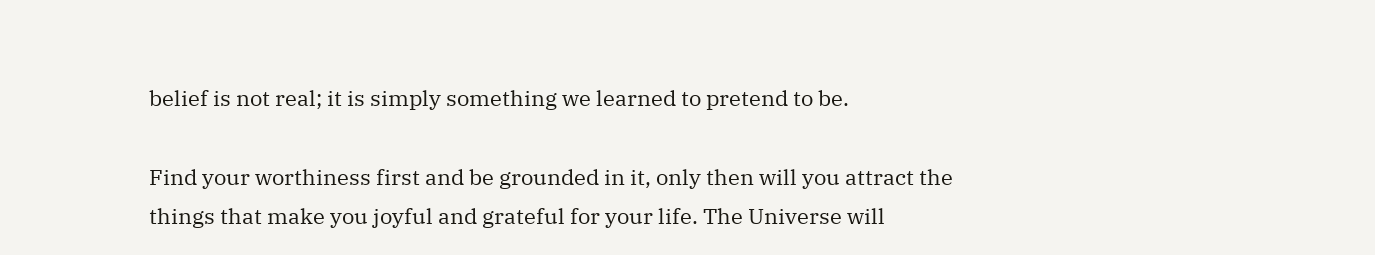belief is not real; it is simply something we learned to pretend to be.

Find your worthiness first and be grounded in it, only then will you attract the things that make you joyful and grateful for your life. The Universe will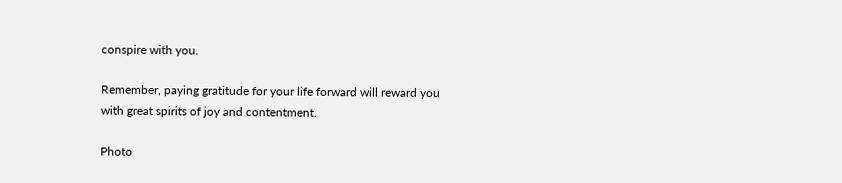conspire with you.

Remember, paying gratitude for your life forward will reward you with great spirits of joy and contentment.

Photo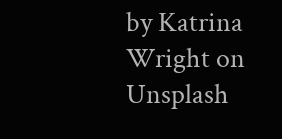by Katrina Wright on Unsplash